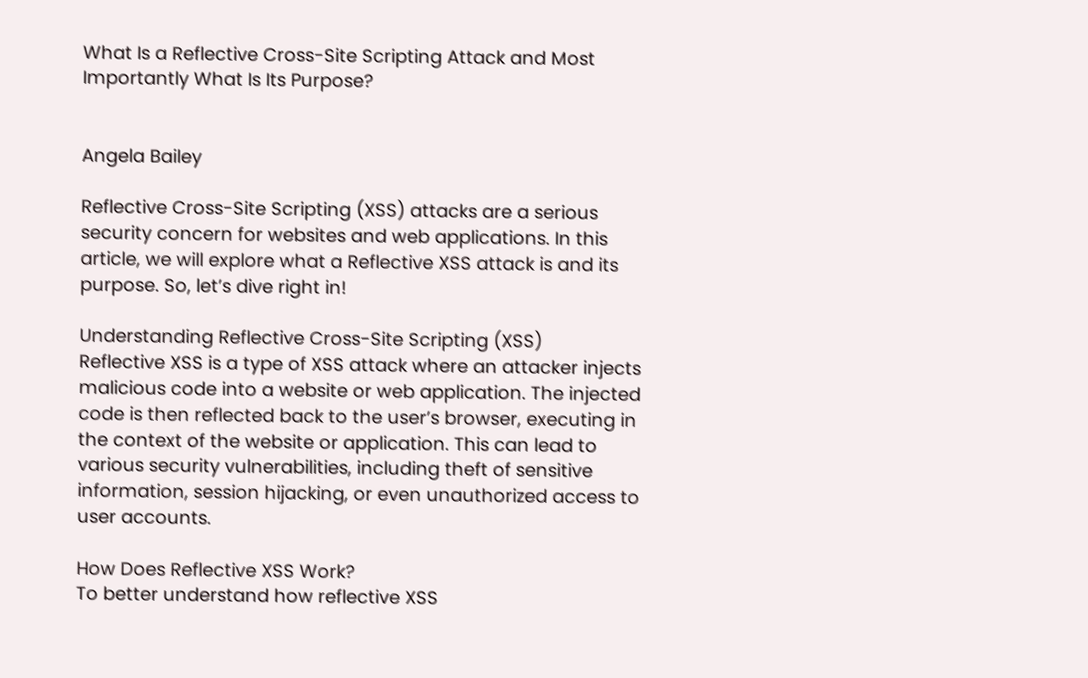What Is a Reflective Cross-Site Scripting Attack and Most Importantly What Is Its Purpose?


Angela Bailey

Reflective Cross-Site Scripting (XSS) attacks are a serious security concern for websites and web applications. In this article, we will explore what a Reflective XSS attack is and its purpose. So, let’s dive right in!

Understanding Reflective Cross-Site Scripting (XSS)
Reflective XSS is a type of XSS attack where an attacker injects malicious code into a website or web application. The injected code is then reflected back to the user’s browser, executing in the context of the website or application. This can lead to various security vulnerabilities, including theft of sensitive information, session hijacking, or even unauthorized access to user accounts.

How Does Reflective XSS Work?
To better understand how reflective XSS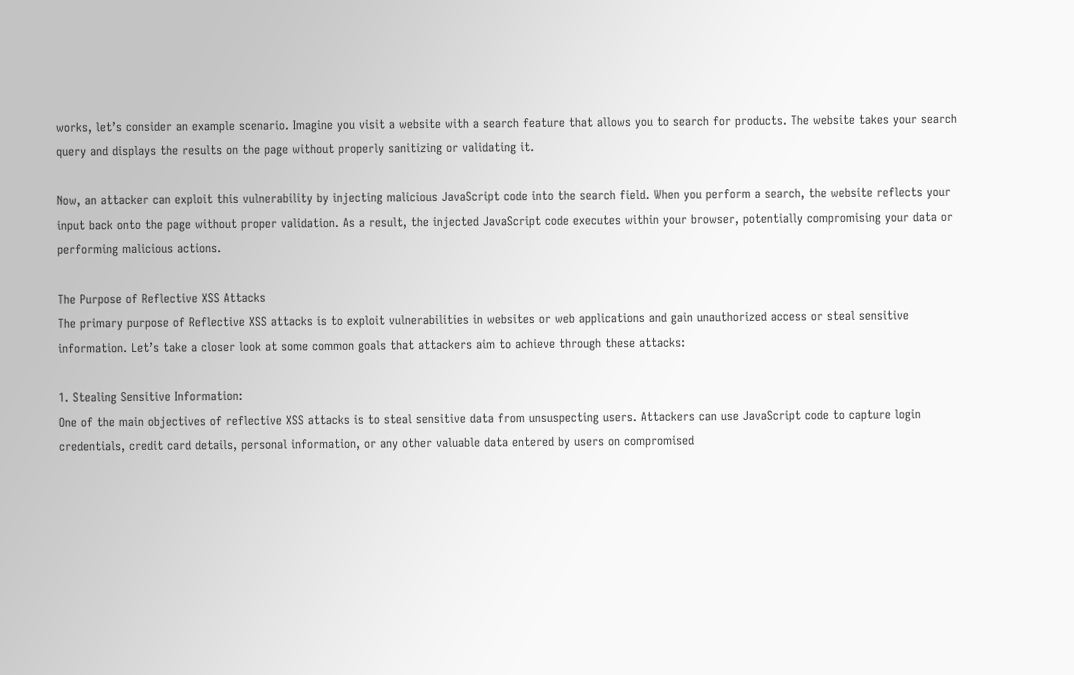works, let’s consider an example scenario. Imagine you visit a website with a search feature that allows you to search for products. The website takes your search query and displays the results on the page without properly sanitizing or validating it.

Now, an attacker can exploit this vulnerability by injecting malicious JavaScript code into the search field. When you perform a search, the website reflects your input back onto the page without proper validation. As a result, the injected JavaScript code executes within your browser, potentially compromising your data or performing malicious actions.

The Purpose of Reflective XSS Attacks
The primary purpose of Reflective XSS attacks is to exploit vulnerabilities in websites or web applications and gain unauthorized access or steal sensitive information. Let’s take a closer look at some common goals that attackers aim to achieve through these attacks:

1. Stealing Sensitive Information:
One of the main objectives of reflective XSS attacks is to steal sensitive data from unsuspecting users. Attackers can use JavaScript code to capture login credentials, credit card details, personal information, or any other valuable data entered by users on compromised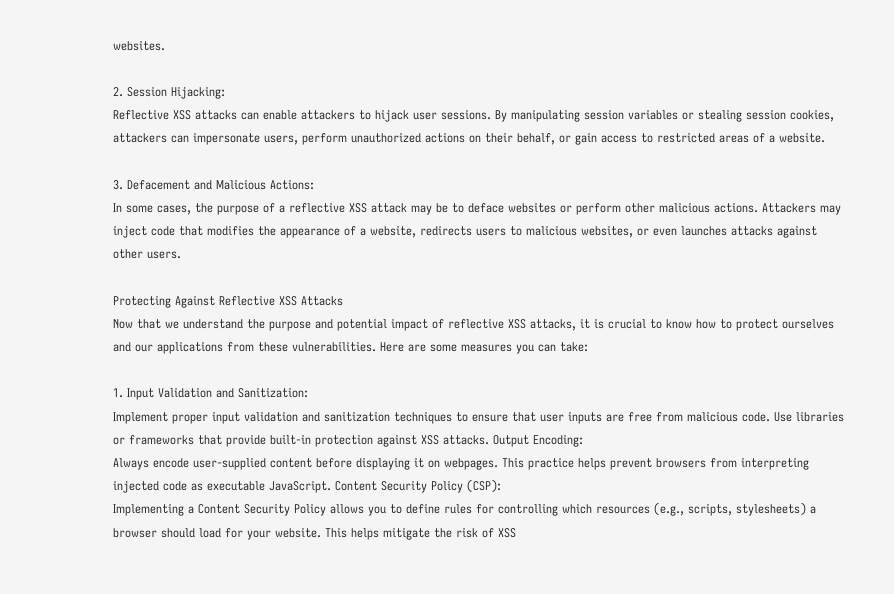websites.

2. Session Hijacking:
Reflective XSS attacks can enable attackers to hijack user sessions. By manipulating session variables or stealing session cookies, attackers can impersonate users, perform unauthorized actions on their behalf, or gain access to restricted areas of a website.

3. Defacement and Malicious Actions:
In some cases, the purpose of a reflective XSS attack may be to deface websites or perform other malicious actions. Attackers may inject code that modifies the appearance of a website, redirects users to malicious websites, or even launches attacks against other users.

Protecting Against Reflective XSS Attacks
Now that we understand the purpose and potential impact of reflective XSS attacks, it is crucial to know how to protect ourselves and our applications from these vulnerabilities. Here are some measures you can take:

1. Input Validation and Sanitization:
Implement proper input validation and sanitization techniques to ensure that user inputs are free from malicious code. Use libraries or frameworks that provide built-in protection against XSS attacks. Output Encoding:
Always encode user-supplied content before displaying it on webpages. This practice helps prevent browsers from interpreting injected code as executable JavaScript. Content Security Policy (CSP):
Implementing a Content Security Policy allows you to define rules for controlling which resources (e.g., scripts, stylesheets) a browser should load for your website. This helps mitigate the risk of XSS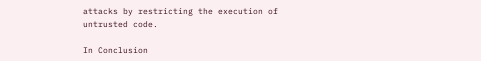attacks by restricting the execution of untrusted code.

In Conclusion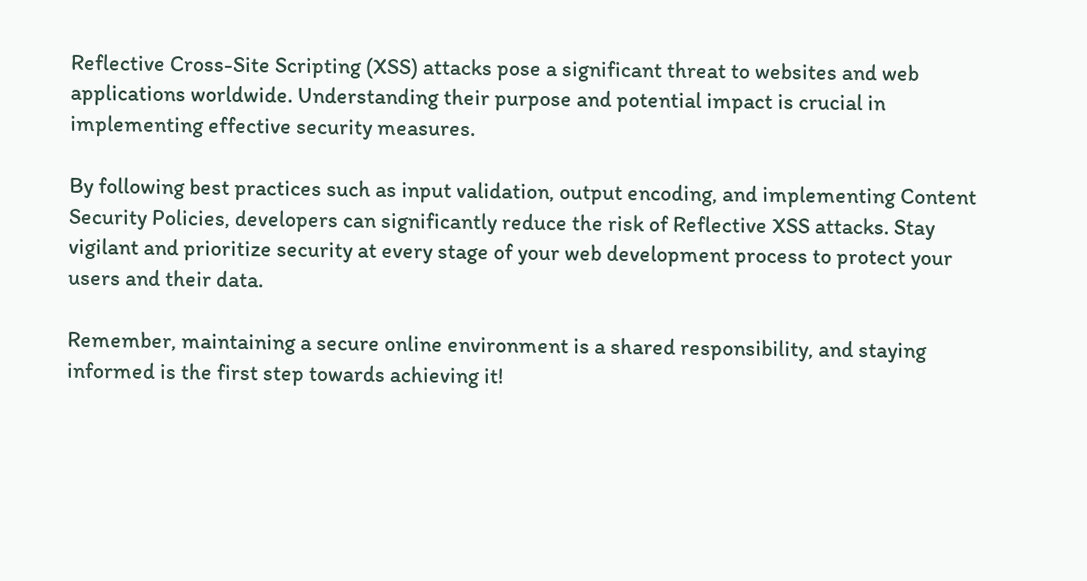Reflective Cross-Site Scripting (XSS) attacks pose a significant threat to websites and web applications worldwide. Understanding their purpose and potential impact is crucial in implementing effective security measures.

By following best practices such as input validation, output encoding, and implementing Content Security Policies, developers can significantly reduce the risk of Reflective XSS attacks. Stay vigilant and prioritize security at every stage of your web development process to protect your users and their data.

Remember, maintaining a secure online environment is a shared responsibility, and staying informed is the first step towards achieving it!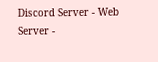Discord Server - Web Server -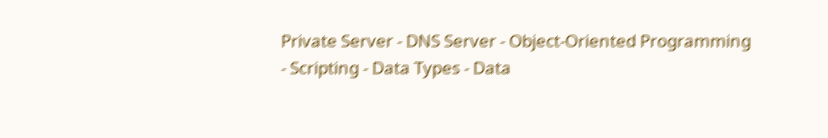Private Server - DNS Server - Object-Oriented Programming - Scripting - Data Types - Data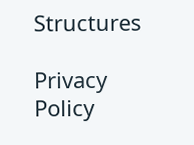Structures

Privacy Policy